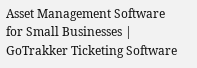Asset Management Software for Small Businesses | GoTrakker Ticketing Software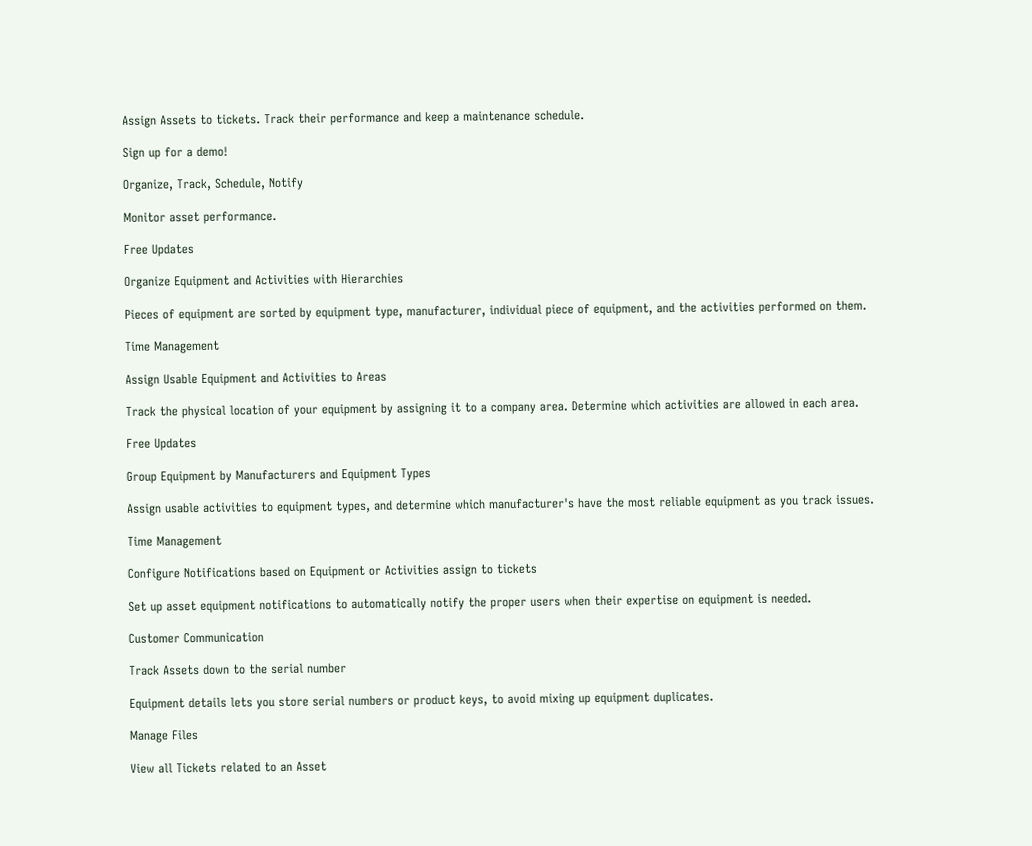Assign Assets to tickets. Track their performance and keep a maintenance schedule.

Sign up for a demo!

Organize, Track, Schedule, Notify

Monitor asset performance.

Free Updates

Organize Equipment and Activities with Hierarchies

Pieces of equipment are sorted by equipment type, manufacturer, individual piece of equipment, and the activities performed on them.

Time Management

Assign Usable Equipment and Activities to Areas

Track the physical location of your equipment by assigning it to a company area. Determine which activities are allowed in each area.

Free Updates

Group Equipment by Manufacturers and Equipment Types

Assign usable activities to equipment types, and determine which manufacturer's have the most reliable equipment as you track issues.

Time Management

Configure Notifications based on Equipment or Activities assign to tickets

Set up asset equipment notifications to automatically notify the proper users when their expertise on equipment is needed.

Customer Communication

Track Assets down to the serial number

Equipment details lets you store serial numbers or product keys, to avoid mixing up equipment duplicates.

Manage Files

View all Tickets related to an Asset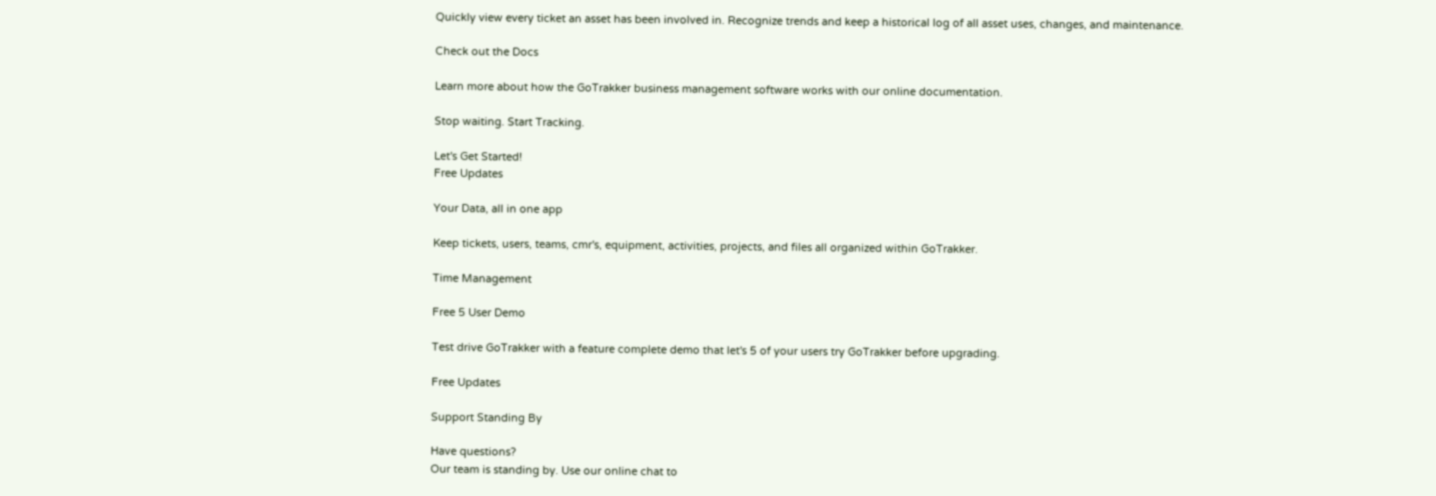Quickly view every ticket an asset has been involved in. Recognize trends and keep a historical log of all asset uses, changes, and maintenance.

Check out the Docs

Learn more about how the GoTrakker business management software works with our online documentation.

Stop waiting. Start Tracking.

Let's Get Started!
Free Updates

Your Data, all in one app

Keep tickets, users, teams, cmr's, equipment, activities, projects, and files all organized within GoTrakker.

Time Management

Free 5 User Demo

Test drive GoTrakker with a feature complete demo that let's 5 of your users try GoTrakker before upgrading.

Free Updates

Support Standing By

Have questions?
Our team is standing by. Use our online chat to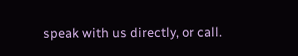speak with us directly, or call.